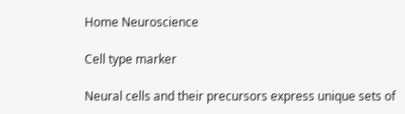Home Neuroscience

Cell type marker

Neural cells and their precursors express unique sets of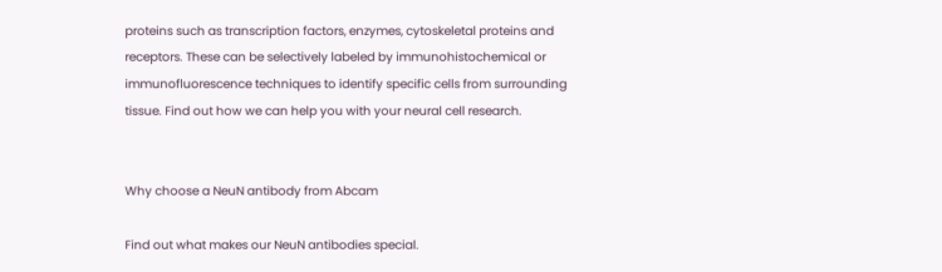proteins such as transcription factors, enzymes, cytoskeletal proteins and receptors. These can be selectively labeled by immunohistochemical or immunofluorescence techniques to identify specific cells from surrounding tissue. Find out how we can help you with your neural cell research.


Why choose a NeuN antibody from Abcam

Find out what makes our NeuN antibodies special.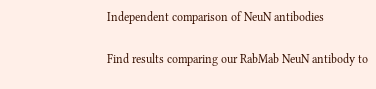Independent comparison of NeuN antibodies

Find results comparing our RabMab NeuN antibody to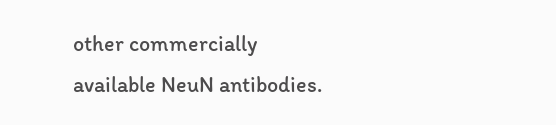other commercially available NeuN antibodies.